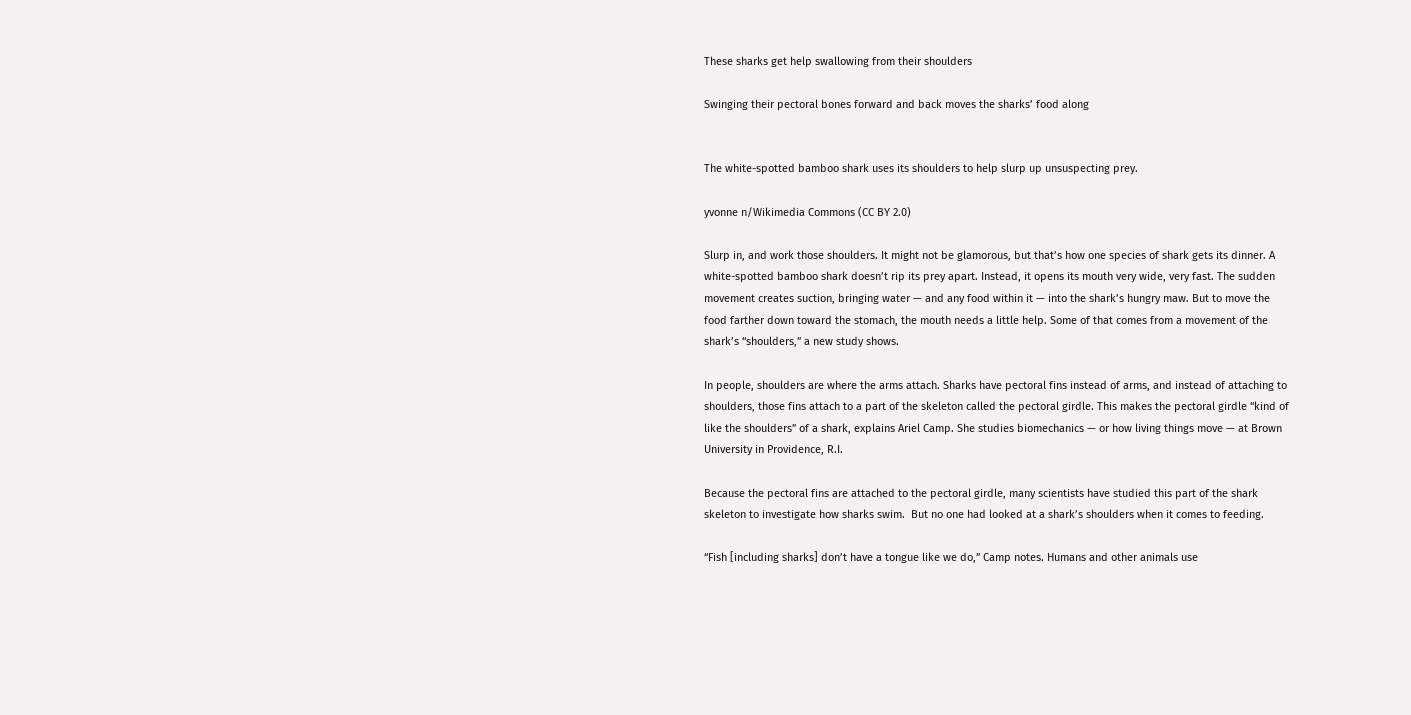These sharks get help swallowing from their shoulders

Swinging their pectoral bones forward and back moves the sharks’ food along


The white-spotted bamboo shark uses its shoulders to help slurp up unsuspecting prey.

yvonne n/Wikimedia Commons (CC BY 2.0)

Slurp in, and work those shoulders. It might not be glamorous, but that’s how one species of shark gets its dinner. A white-spotted bamboo shark doesn’t rip its prey apart. Instead, it opens its mouth very wide, very fast. The sudden movement creates suction, bringing water — and any food within it — into the shark’s hungry maw. But to move the food farther down toward the stomach, the mouth needs a little help. Some of that comes from a movement of the shark’s “shoulders,” a new study shows.

In people, shoulders are where the arms attach. Sharks have pectoral fins instead of arms, and instead of attaching to shoulders, those fins attach to a part of the skeleton called the pectoral girdle. This makes the pectoral girdle “kind of like the shoulders” of a shark, explains Ariel Camp. She studies biomechanics — or how living things move — at Brown University in Providence, R.I.

Because the pectoral fins are attached to the pectoral girdle, many scientists have studied this part of the shark skeleton to investigate how sharks swim.  But no one had looked at a shark’s shoulders when it comes to feeding.

“Fish [including sharks] don’t have a tongue like we do,” Camp notes. Humans and other animals use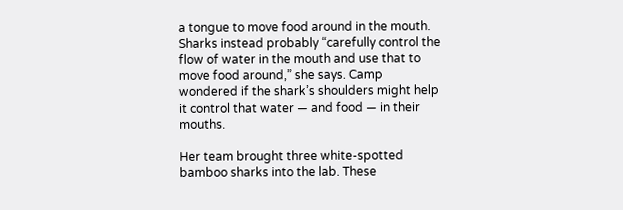a tongue to move food around in the mouth. Sharks instead probably “carefully control the flow of water in the mouth and use that to move food around,” she says. Camp wondered if the shark’s shoulders might help it control that water — and food — in their mouths.

Her team brought three white-spotted bamboo sharks into the lab. These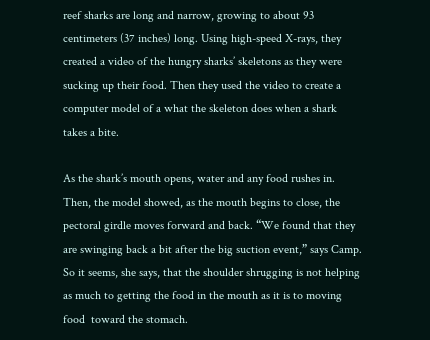reef sharks are long and narrow, growing to about 93 centimeters (37 inches) long. Using high-speed X-rays, they created a video of the hungry sharks’ skeletons as they were sucking up their food. Then they used the video to create a computer model of a what the skeleton does when a shark takes a bite.

As the shark’s mouth opens, water and any food rushes in. Then, the model showed, as the mouth begins to close, the pectoral girdle moves forward and back. “We found that they are swinging back a bit after the big suction event,” says Camp. So it seems, she says, that the shoulder shrugging is not helping as much to getting the food in the mouth as it is to moving  food  toward the stomach.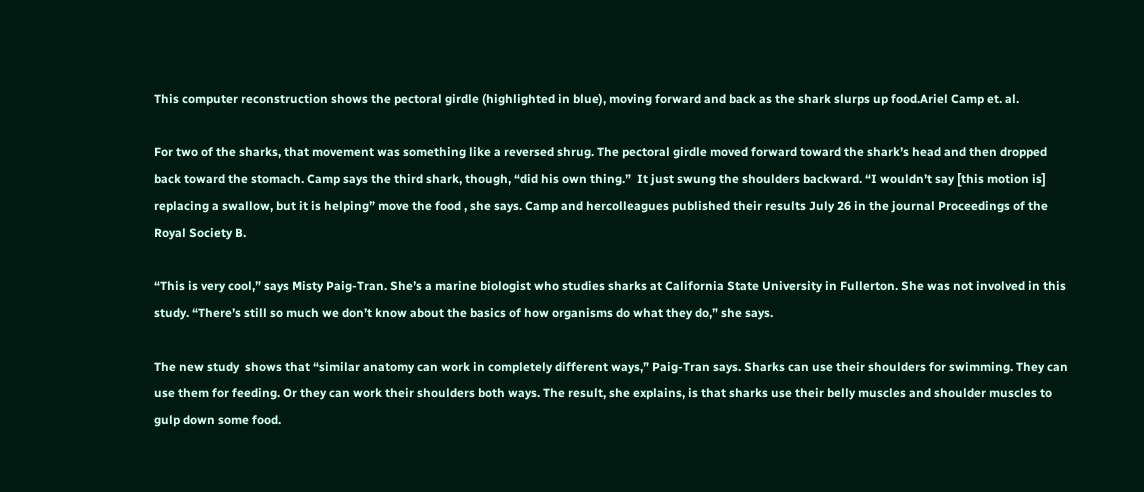This computer reconstruction shows the pectoral girdle (highlighted in blue), moving forward and back as the shark slurps up food.Ariel Camp et. al.

For two of the sharks, that movement was something like a reversed shrug. The pectoral girdle moved forward toward the shark’s head and then dropped back toward the stomach. Camp says the third shark, though, “did his own thing.”  It just swung the shoulders backward. “I wouldn’t say [this motion is] replacing a swallow, but it is helping” move the food , she says. Camp and hercolleagues published their results July 26 in the journal Proceedings of the Royal Society B.

“This is very cool,” says Misty Paig-Tran. She’s a marine biologist who studies sharks at California State University in Fullerton. She was not involved in this study. “There’s still so much we don’t know about the basics of how organisms do what they do,” she says.

The new study  shows that “similar anatomy can work in completely different ways,” Paig-Tran says. Sharks can use their shoulders for swimming. They can use them for feeding. Or they can work their shoulders both ways. The result, she explains, is that sharks use their belly muscles and shoulder muscles to gulp down some food.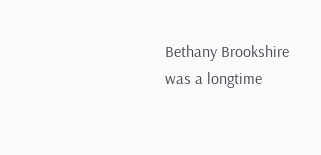Bethany Brookshire was a longtime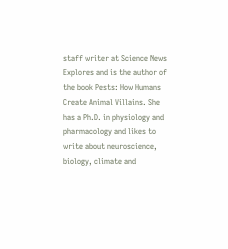staff writer at Science News Explores and is the author of the book Pests: How Humans Create Animal Villains. She has a Ph.D. in physiology and pharmacology and likes to write about neuroscience, biology, climate and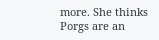more. She thinks Porgs are an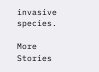invasive species.

More Stories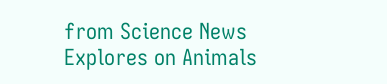from Science News Explores on Animals